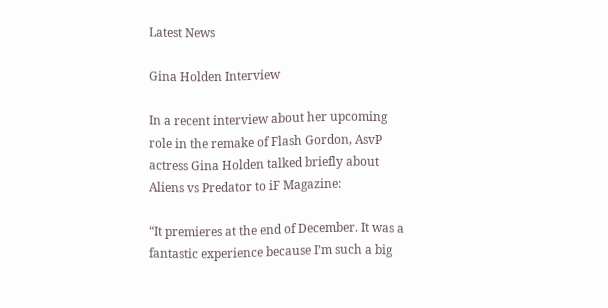Latest News

Gina Holden Interview

In a recent interview about her upcoming role in the remake of Flash Gordon, AsvP actress Gina Holden talked briefly about Aliens vs Predator to iF Magazine:

“It premieres at the end of December. It was a fantastic experience because I’m such a big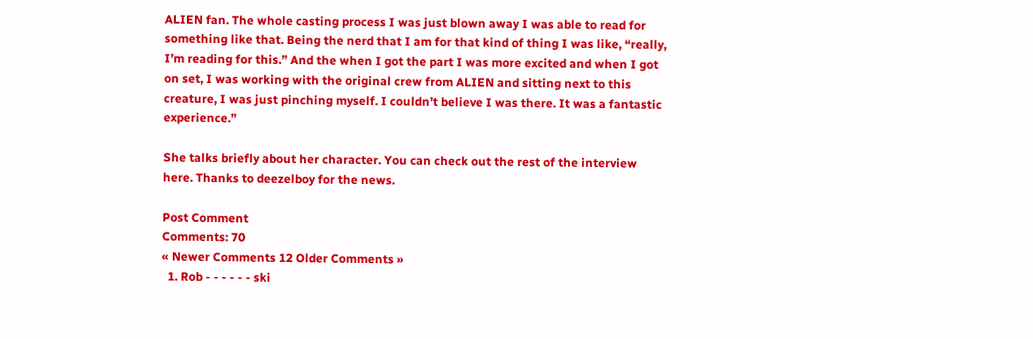ALIEN fan. The whole casting process I was just blown away I was able to read for something like that. Being the nerd that I am for that kind of thing I was like, “really, I’m reading for this.” And the when I got the part I was more excited and when I got on set, I was working with the original crew from ALIEN and sitting next to this creature, I was just pinching myself. I couldn’t believe I was there. It was a fantastic experience.”

She talks briefly about her character. You can check out the rest of the interview here. Thanks to deezelboy for the news.

Post Comment
Comments: 70
« Newer Comments 12 Older Comments »
  1. Rob - - - - - - ski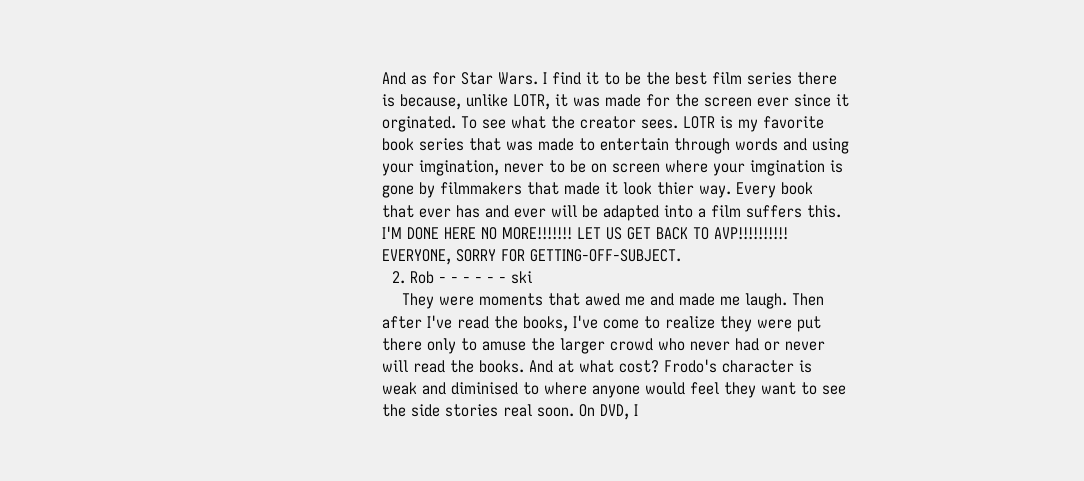And as for Star Wars. I find it to be the best film series there is because, unlike LOTR, it was made for the screen ever since it orginated. To see what the creator sees. LOTR is my favorite book series that was made to entertain through words and using your imgination, never to be on screen where your imgination is gone by filmmakers that made it look thier way. Every book that ever has and ever will be adapted into a film suffers this. I'M DONE HERE NO MORE!!!!!!! LET US GET BACK TO AVP!!!!!!!!!! EVERYONE, SORRY FOR GETTING-OFF-SUBJECT.
  2. Rob - - - - - - ski
    They were moments that awed me and made me laugh. Then after I've read the books, I've come to realize they were put there only to amuse the larger crowd who never had or never will read the books. And at what cost? Frodo's character is weak and diminised to where anyone would feel they want to see the side stories real soon. On DVD, I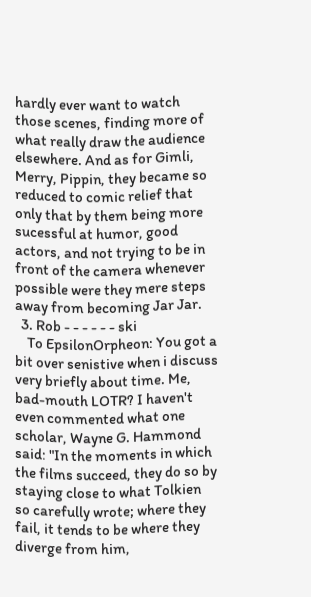hardly ever want to watch those scenes, finding more of what really draw the audience elsewhere. And as for Gimli, Merry, Pippin, they became so reduced to comic relief that only that by them being more sucessful at humor, good actors, and not trying to be in front of the camera whenever possible were they mere steps away from becoming Jar Jar.
  3. Rob - - - - - - ski
    To EpsilonOrpheon: You got a bit over senistive when i discuss very briefly about time. Me, bad-mouth LOTR? I haven't even commented what one scholar, Wayne G. Hammond said: "In the moments in which the films succeed, they do so by staying close to what Tolkien so carefully wrote; where they fail, it tends to be where they diverge from him,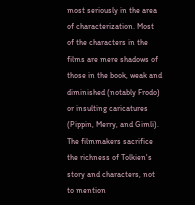most seriously in the area of characterization. Most of the characters in the films are mere shadows of those in the book, weak and diminished (notably Frodo) or insulting caricatures (Pippin, Merry, and Gimli). The filmmakers sacrifice the richness of Tolkien's story and characters, not to mention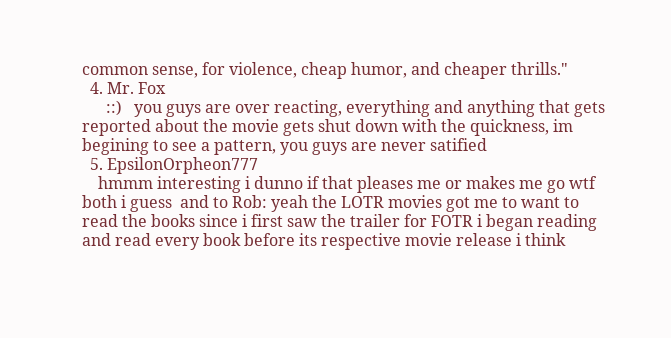common sense, for violence, cheap humor, and cheaper thrills."
  4. Mr. Fox
      ::)   you guys are over reacting, everything and anything that gets reported about the movie gets shut down with the quickness, im begining to see a pattern, you guys are never satified
  5. EpsilonOrpheon777
    hmmm interesting i dunno if that pleases me or makes me go wtf both i guess  and to Rob: yeah the LOTR movies got me to want to read the books since i first saw the trailer for FOTR i began reading and read every book before its respective movie release i think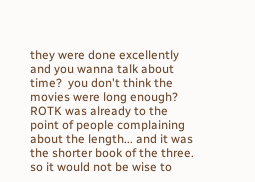they were done excellently and you wanna talk about time?  you don't think the movies were long enough?  ROTK was already to the point of people complaining about the length... and it was the shorter book of the three.  so it would not be wise to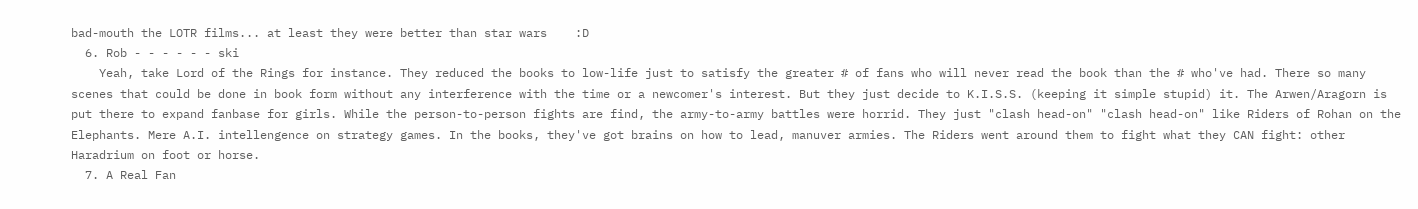bad-mouth the LOTR films... at least they were better than star wars    :D
  6. Rob - - - - - - ski
    Yeah, take Lord of the Rings for instance. They reduced the books to low-life just to satisfy the greater # of fans who will never read the book than the # who've had. There so many scenes that could be done in book form without any interference with the time or a newcomer's interest. But they just decide to K.I.S.S. (keeping it simple stupid) it. The Arwen/Aragorn is put there to expand fanbase for girls. While the person-to-person fights are find, the army-to-army battles were horrid. They just "clash head-on" "clash head-on" like Riders of Rohan on the Elephants. Mere A.I. intellengence on strategy games. In the books, they've got brains on how to lead, manuver armies. The Riders went around them to fight what they CAN fight: other Haradrium on foot or horse.
  7. A Real Fan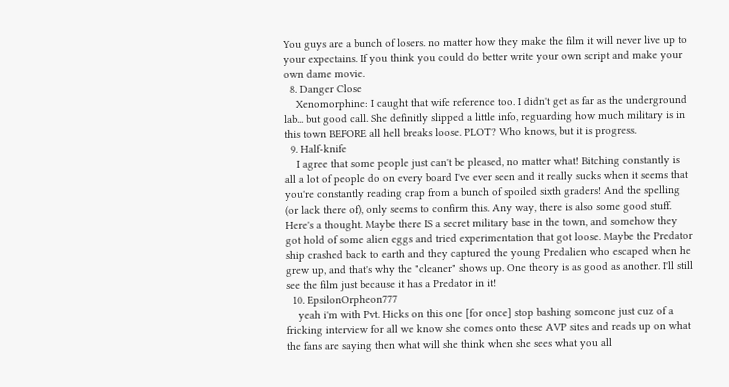You guys are a bunch of losers. no matter how they make the film it will never live up to your expectains. If you think you could do better write your own script and make your own dame movie.
  8. Danger Close
    Xenomorphine: I caught that wife reference too. I didn't get as far as the underground lab... but good call. She definitly slipped a little info, reguarding how much military is in this town BEFORE all hell breaks loose. PLOT? Who knows, but it is progress.
  9. Half-knife
    I agree that some people just can't be pleased, no matter what! Bitching constantly is all a lot of people do on every board I've ever seen and it really sucks when it seems that you're constantly reading crap from a bunch of spoiled sixth graders! And the spelling (or lack there of), only seems to confirm this. Any way, there is also some good stuff. Here's a thought. Maybe there IS a secret military base in the town, and somehow they got hold of some alien eggs and tried experimentation that got loose. Maybe the Predator ship crashed back to earth and they captured the young Predalien who escaped when he grew up, and that's why the "cleaner" shows up. One theory is as good as another. I'll still see the film just because it has a Predator in it!
  10. EpsilonOrpheon777
    yeah i'm with Pvt. Hicks on this one [for once] stop bashing someone just cuz of a fricking interview for all we know she comes onto these AVP sites and reads up on what the fans are saying then what will she think when she sees what you all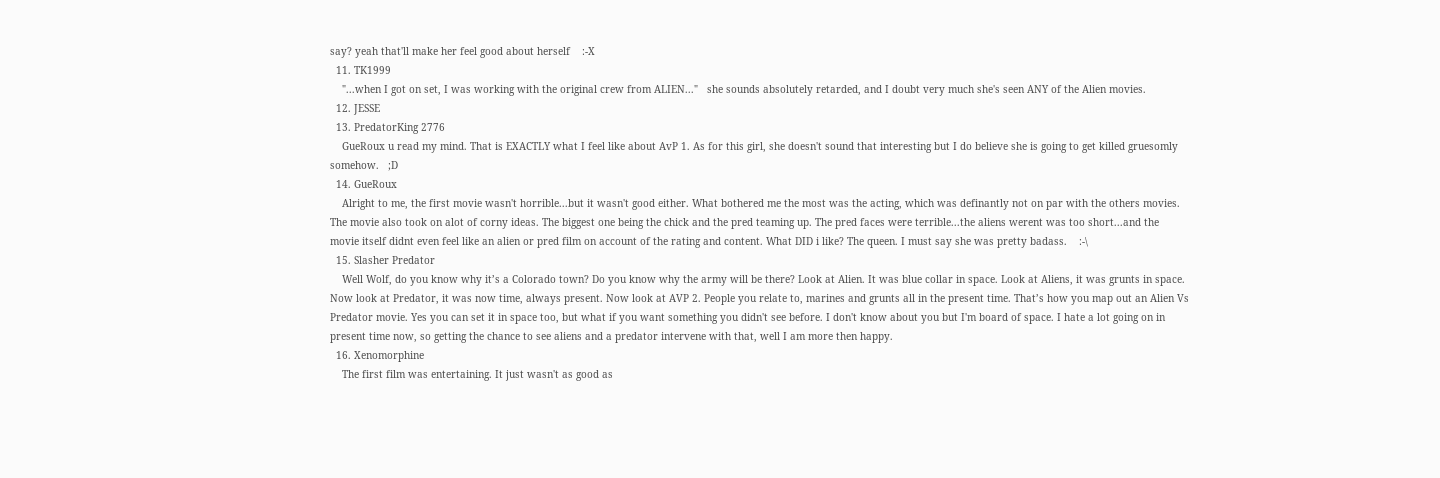say? yeah that'll make her feel good about herself    :-X
  11. TK1999
    "...when I got on set, I was working with the original crew from ALIEN..."   she sounds absolutely retarded, and I doubt very much she's seen ANY of the Alien movies.
  12. JESSE
  13. PredatorKing 2776
    GueRoux u read my mind. That is EXACTLY what I feel like about AvP 1. As for this girl, she doesn't sound that interesting but I do believe she is going to get killed gruesomly somehow.   ;D
  14. GueRoux
    Alright to me, the first movie wasn't horrible...but it wasn't good either. What bothered me the most was the acting, which was definantly not on par with the others movies. The movie also took on alot of corny ideas. The biggest one being the chick and the pred teaming up. The pred faces were terrible...the aliens werent was too short...and the movie itself didnt even feel like an alien or pred film on account of the rating and content. What DID i like? The queen. I must say she was pretty badass.    :-\
  15. Slasher Predator
    Well Wolf, do you know why it’s a Colorado town? Do you know why the army will be there? Look at Alien. It was blue collar in space. Look at Aliens, it was grunts in space. Now look at Predator, it was now time, always present. Now look at AVP 2. People you relate to, marines and grunts all in the present time. That’s how you map out an Alien Vs Predator movie. Yes you can set it in space too, but what if you want something you didn't see before. I don't know about you but I'm board of space. I hate a lot going on in present time now, so getting the chance to see aliens and a predator intervene with that, well I am more then happy.
  16. Xenomorphine
    The first film was entertaining. It just wasn't as good as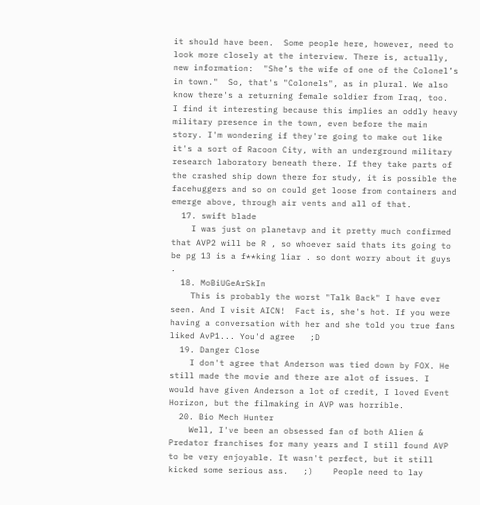it should have been.  Some people here, however, need to look more closely at the interview. There is, actually, new information:  "She’s the wife of one of the Colonel’s in town."  So, that's "Colonels", as in plural. We also know there's a returning female soldier from Iraq, too.  I find it interesting because this implies an oddly heavy military presence in the town, even before the main story. I'm wondering if they're going to make out like it's a sort of Racoon City, with an underground military research laboratory beneath there. If they take parts of the crashed ship down there for study, it is possible the facehuggers and so on could get loose from containers and emerge above, through air vents and all of that.
  17. swift blade
    I was just on planetavp and it pretty much confirmed that AVP2 will be R , so whoever said thats its going to be pg 13 is a f**king liar . so dont worry about it guys .
  18. MoBiUGeArSkIn
    This is probably the worst "Talk Back" I have ever seen. And I visit AICN!  Fact is, she's hot. If you were having a conversation with her and she told you true fans liked AvP1... You'd agree   ;D
  19. Danger Close
    I don't agree that Anderson was tied down by FOX. He still made the movie and there are alot of issues. I would have given Anderson a lot of credit, I loved Event Horizon, but the filmaking in AVP was horrible.
  20. Bio Mech Hunter
    Well, I've been an obsessed fan of both Alien & Predator franchises for many years and I still found AVP to be very enjoyable. It wasn't perfect, but it still kicked some serious ass.   ;)    People need to lay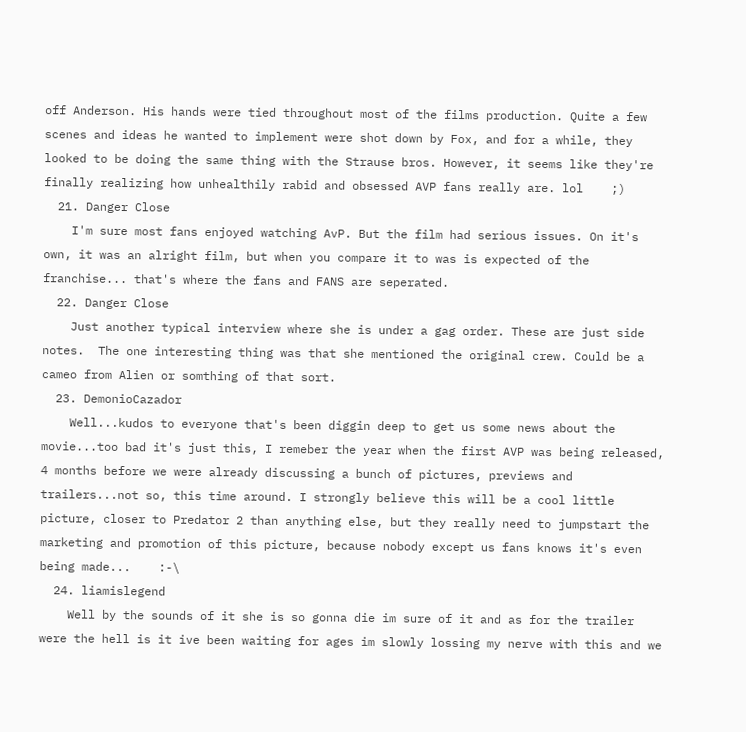off Anderson. His hands were tied throughout most of the films production. Quite a few scenes and ideas he wanted to implement were shot down by Fox, and for a while, they looked to be doing the same thing with the Strause bros. However, it seems like they're finally realizing how unhealthily rabid and obsessed AVP fans really are. lol    ;)
  21. Danger Close
    I'm sure most fans enjoyed watching AvP. But the film had serious issues. On it's own, it was an alright film, but when you compare it to was is expected of the franchise... that's where the fans and FANS are seperated.
  22. Danger Close
    Just another typical interview where she is under a gag order. These are just side notes.  The one interesting thing was that she mentioned the original crew. Could be a cameo from Alien or somthing of that sort.
  23. DemonioCazador
    Well...kudos to everyone that's been diggin deep to get us some news about the movie...too bad it's just this, I remeber the year when the first AVP was being released, 4 months before we were already discussing a bunch of pictures, previews and trailers...not so, this time around. I strongly believe this will be a cool little picture, closer to Predator 2 than anything else, but they really need to jumpstart the marketing and promotion of this picture, because nobody except us fans knows it's even being made...    :-\
  24. liamislegend
    Well by the sounds of it she is so gonna die im sure of it and as for the trailer were the hell is it ive been waiting for ages im slowly lossing my nerve with this and we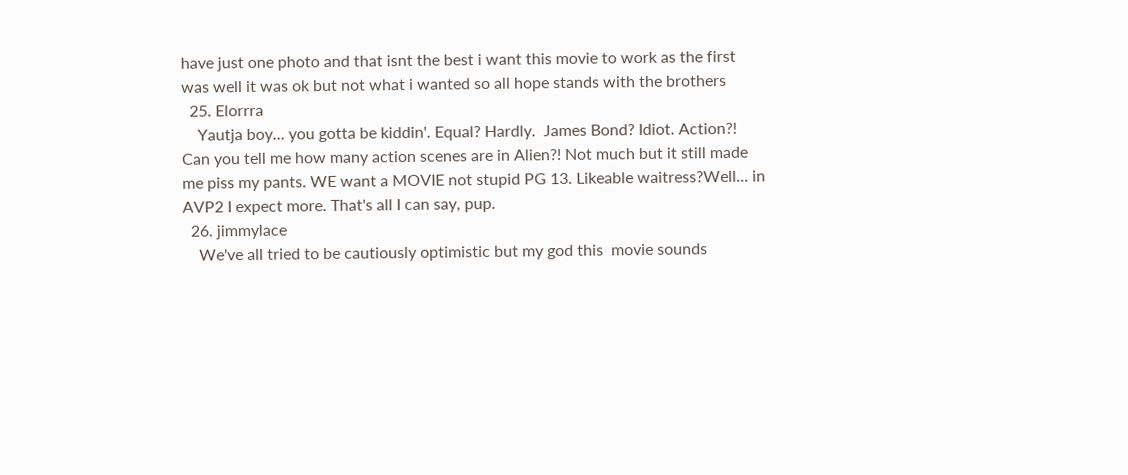have just one photo and that isnt the best i want this movie to work as the first was well it was ok but not what i wanted so all hope stands with the brothers
  25. Elorrra
    Yautja boy... you gotta be kiddin'. Equal? Hardly.  James Bond? Idiot. Action?! Can you tell me how many action scenes are in Alien?! Not much but it still made me piss my pants. WE want a MOVIE not stupid PG 13. Likeable waitress?Well... in AVP2 I expect more. That's all I can say, pup.
  26. jimmylace
    We've all tried to be cautiously optimistic but my god this  movie sounds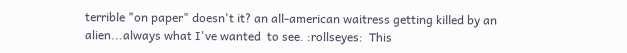terrible "on paper" doesn't it? an all-american waitress getting killed by an alien...always what I've wanted  to see. :rollseyes:  This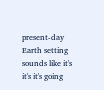present-day Earth setting sounds like it's it's it's going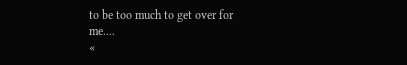to be too much to get over for me....
«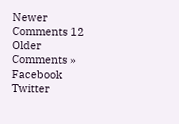Newer Comments 12 Older Comments »
Facebook Twitter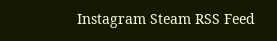Instagram Steam RSS Feed